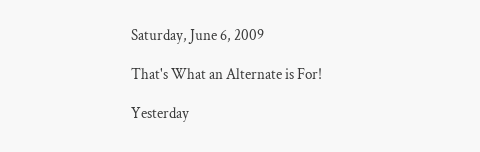Saturday, June 6, 2009

That's What an Alternate is For!

Yesterday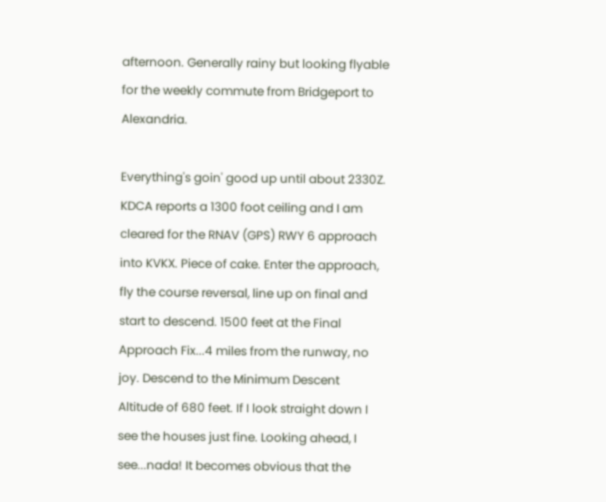afternoon. Generally rainy but looking flyable for the weekly commute from Bridgeport to Alexandria.

Everything's goin' good up until about 2330Z. KDCA reports a 1300 foot ceiling and I am cleared for the RNAV (GPS) RWY 6 approach into KVKX. Piece of cake. Enter the approach, fly the course reversal, line up on final and start to descend. 1500 feet at the Final Approach Fix...4 miles from the runway, no joy. Descend to the Minimum Descent Altitude of 680 feet. If I look straight down I see the houses just fine. Looking ahead, I see...nada! It becomes obvious that the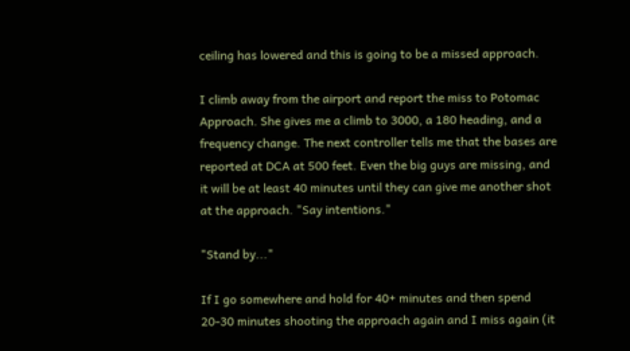ceiling has lowered and this is going to be a missed approach.

I climb away from the airport and report the miss to Potomac Approach. She gives me a climb to 3000, a 180 heading, and a frequency change. The next controller tells me that the bases are reported at DCA at 500 feet. Even the big guys are missing, and it will be at least 40 minutes until they can give me another shot at the approach. "Say intentions."

"Stand by..."

If I go somewhere and hold for 40+ minutes and then spend 20-30 minutes shooting the approach again and I miss again (it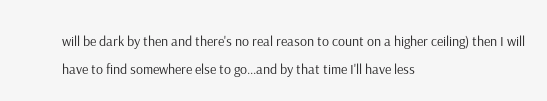will be dark by then and there's no real reason to count on a higher ceiling) then I will have to find somewhere else to go...and by that time I'll have less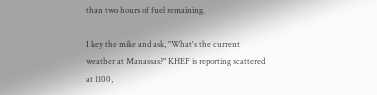than two hours of fuel remaining.

I key the mike and ask, "What's the current weather at Manassas?" KHEF is reporting scattered at 1100,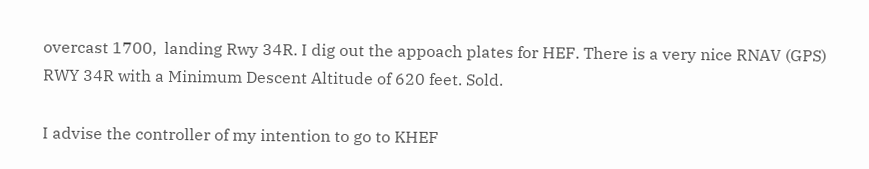overcast 1700,  landing Rwy 34R. I dig out the appoach plates for HEF. There is a very nice RNAV (GPS) RWY 34R with a Minimum Descent Altitude of 620 feet. Sold.

I advise the controller of my intention to go to KHEF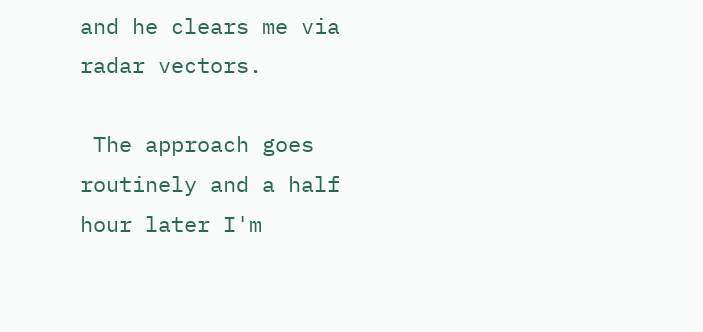and he clears me via radar vectors.

 The approach goes routinely and a half hour later I'm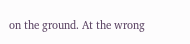on the ground. At the wrong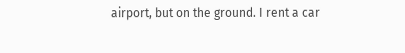airport, but on the ground. I rent a car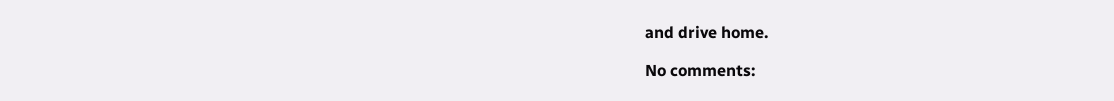and drive home.

No comments: